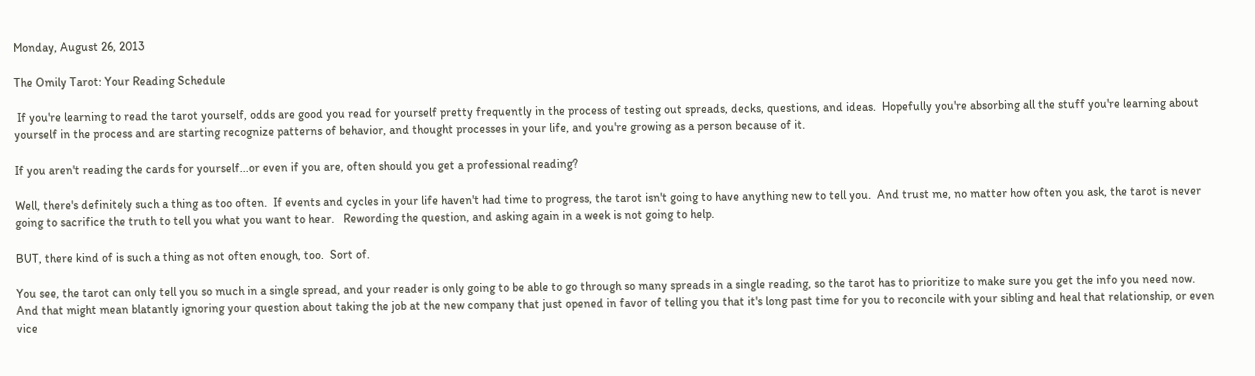Monday, August 26, 2013

The Omily Tarot: Your Reading Schedule

 If you're learning to read the tarot yourself, odds are good you read for yourself pretty frequently in the process of testing out spreads, decks, questions, and ideas.  Hopefully you're absorbing all the stuff you're learning about yourself in the process and are starting recognize patterns of behavior, and thought processes in your life, and you're growing as a person because of it.

If you aren't reading the cards for yourself...or even if you are, often should you get a professional reading?

Well, there's definitely such a thing as too often.  If events and cycles in your life haven't had time to progress, the tarot isn't going to have anything new to tell you.  And trust me, no matter how often you ask, the tarot is never going to sacrifice the truth to tell you what you want to hear.   Rewording the question, and asking again in a week is not going to help.

BUT, there kind of is such a thing as not often enough, too.  Sort of.

You see, the tarot can only tell you so much in a single spread, and your reader is only going to be able to go through so many spreads in a single reading, so the tarot has to prioritize to make sure you get the info you need now.  And that might mean blatantly ignoring your question about taking the job at the new company that just opened in favor of telling you that it's long past time for you to reconcile with your sibling and heal that relationship, or even vice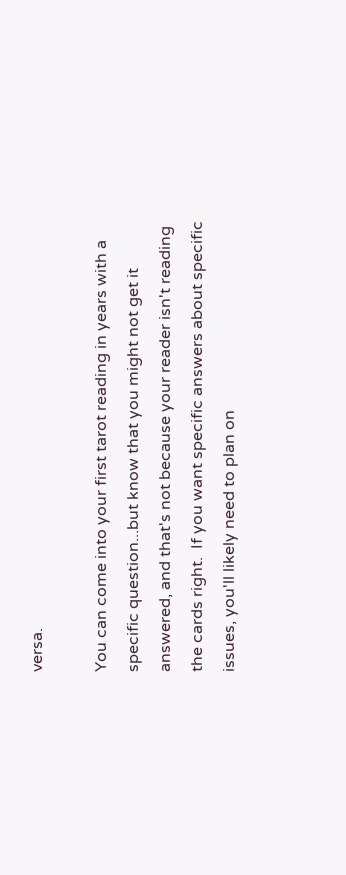versa.

You can come into your first tarot reading in years with a specific question...but know that you might not get it answered, and that's not because your reader isn't reading the cards right.  If you want specific answers about specific issues, you'll likely need to plan on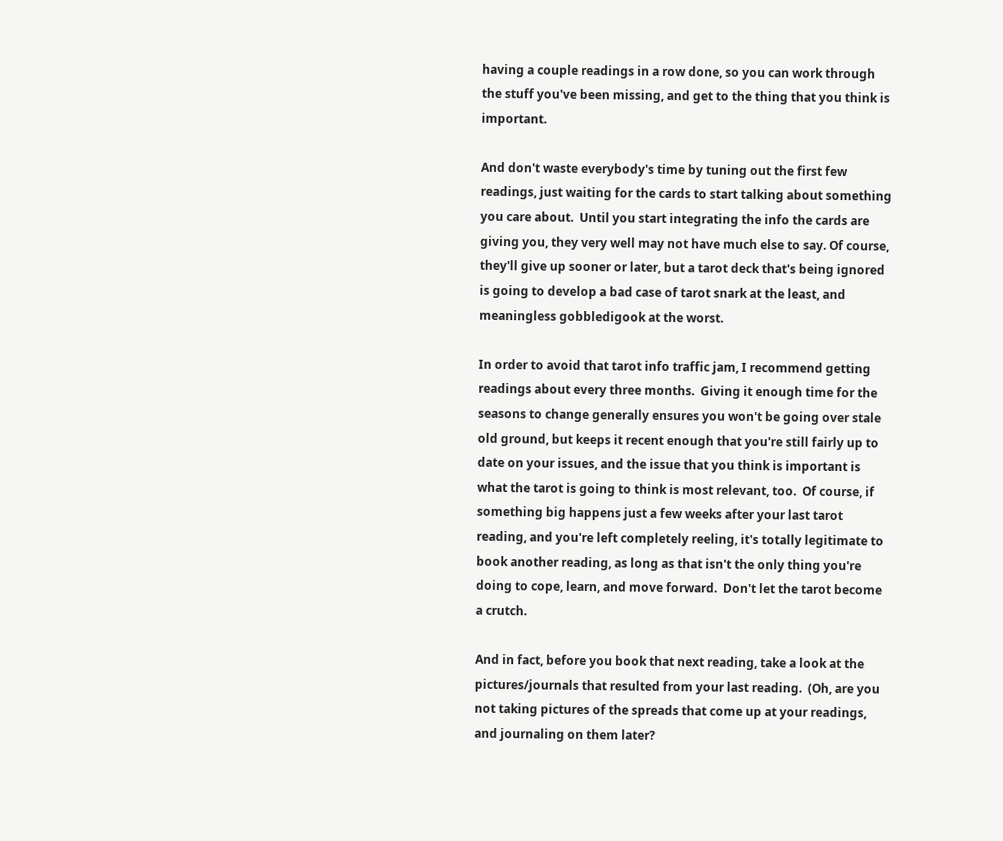having a couple readings in a row done, so you can work through the stuff you've been missing, and get to the thing that you think is important.

And don't waste everybody's time by tuning out the first few readings, just waiting for the cards to start talking about something you care about.  Until you start integrating the info the cards are giving you, they very well may not have much else to say. Of course, they'll give up sooner or later, but a tarot deck that's being ignored is going to develop a bad case of tarot snark at the least, and meaningless gobbledigook at the worst.

In order to avoid that tarot info traffic jam, I recommend getting readings about every three months.  Giving it enough time for the seasons to change generally ensures you won't be going over stale old ground, but keeps it recent enough that you're still fairly up to date on your issues, and the issue that you think is important is what the tarot is going to think is most relevant, too.  Of course, if something big happens just a few weeks after your last tarot reading, and you're left completely reeling, it's totally legitimate to book another reading, as long as that isn't the only thing you're doing to cope, learn, and move forward.  Don't let the tarot become a crutch.

And in fact, before you book that next reading, take a look at the pictures/journals that resulted from your last reading.  (Oh, are you not taking pictures of the spreads that come up at your readings, and journaling on them later?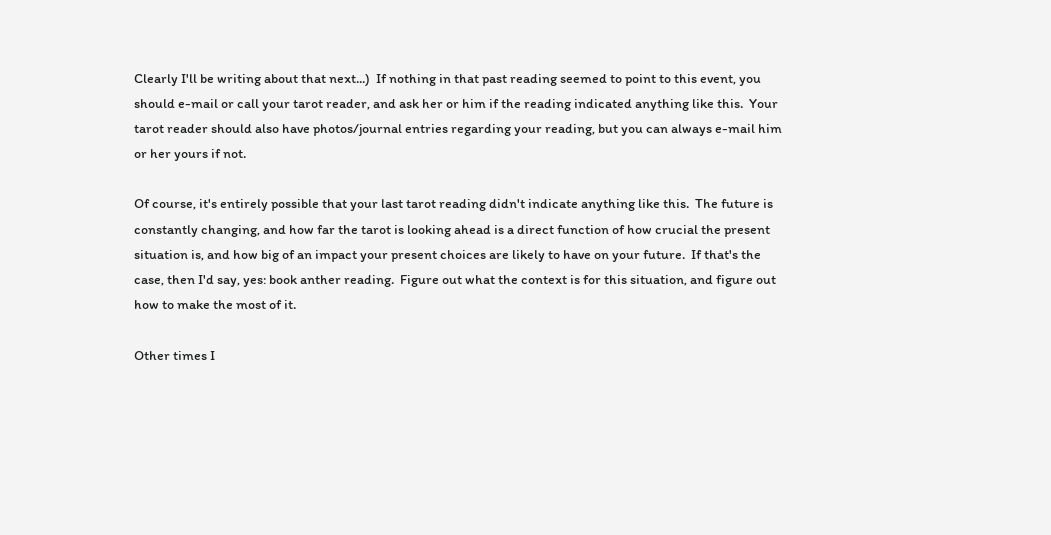Clearly I'll be writing about that next...)  If nothing in that past reading seemed to point to this event, you should e-mail or call your tarot reader, and ask her or him if the reading indicated anything like this.  Your tarot reader should also have photos/journal entries regarding your reading, but you can always e-mail him or her yours if not.

Of course, it's entirely possible that your last tarot reading didn't indicate anything like this.  The future is constantly changing, and how far the tarot is looking ahead is a direct function of how crucial the present situation is, and how big of an impact your present choices are likely to have on your future.  If that's the case, then I'd say, yes: book anther reading.  Figure out what the context is for this situation, and figure out how to make the most of it.

Other times I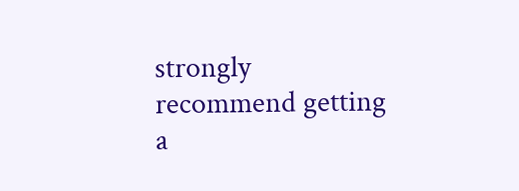strongly recommend getting a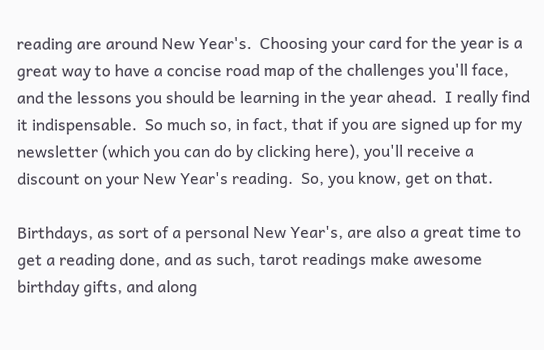reading are around New Year's.  Choosing your card for the year is a great way to have a concise road map of the challenges you'll face, and the lessons you should be learning in the year ahead.  I really find it indispensable.  So much so, in fact, that if you are signed up for my newsletter (which you can do by clicking here), you'll receive a discount on your New Year's reading.  So, you know, get on that.

Birthdays, as sort of a personal New Year's, are also a great time to get a reading done, and as such, tarot readings make awesome birthday gifts, and along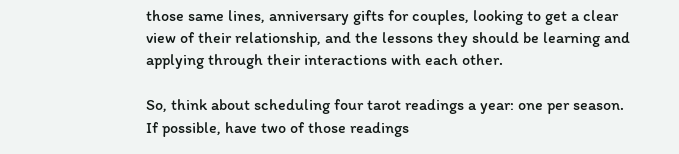those same lines, anniversary gifts for couples, looking to get a clear view of their relationship, and the lessons they should be learning and applying through their interactions with each other.

So, think about scheduling four tarot readings a year: one per season.  If possible, have two of those readings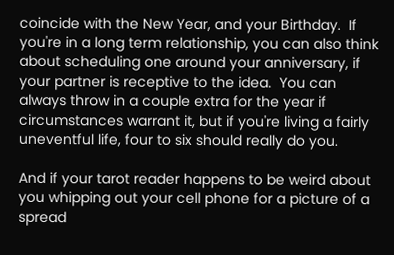coincide with the New Year, and your Birthday.  If you're in a long term relationship, you can also think about scheduling one around your anniversary, if your partner is receptive to the idea.  You can always throw in a couple extra for the year if circumstances warrant it, but if you're living a fairly uneventful life, four to six should really do you.

And if your tarot reader happens to be weird about you whipping out your cell phone for a picture of a spread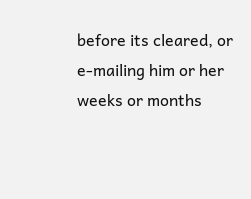before its cleared, or e-mailing him or her weeks or months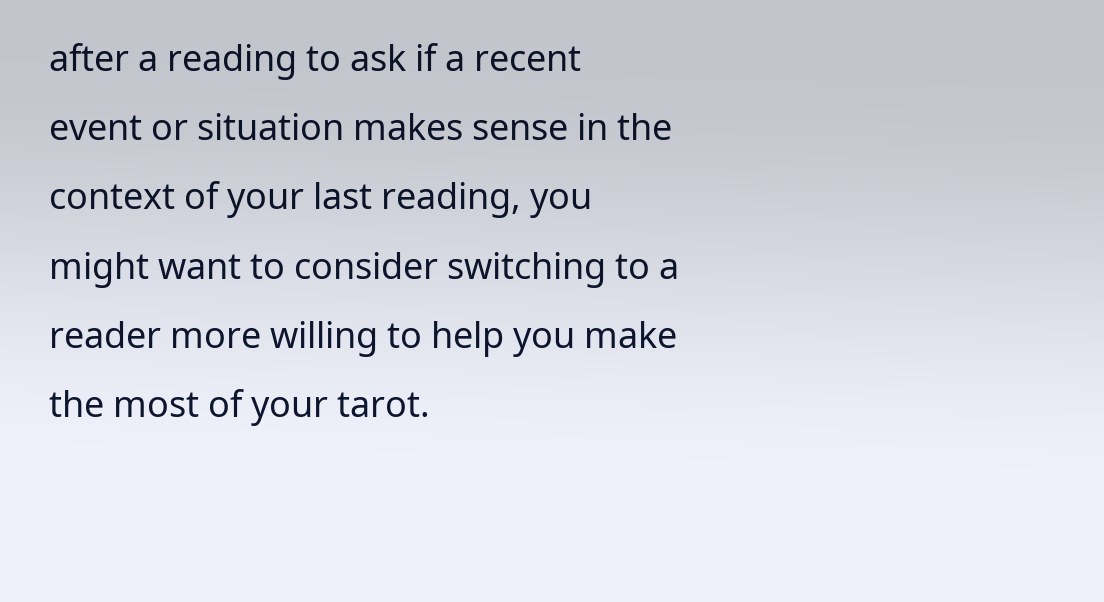after a reading to ask if a recent event or situation makes sense in the context of your last reading, you might want to consider switching to a reader more willing to help you make the most of your tarot.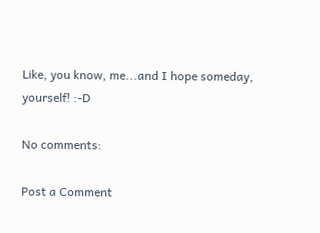Like, you know, me...and I hope someday, yourself! :-D

No comments:

Post a Comment